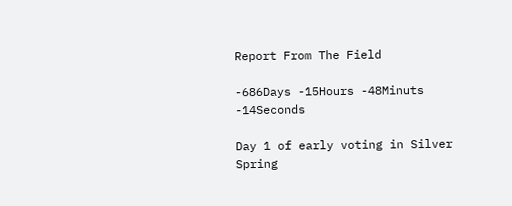Report From The Field

-686Days -15Hours -48Minuts -14Seconds

Day 1 of early voting in Silver Spring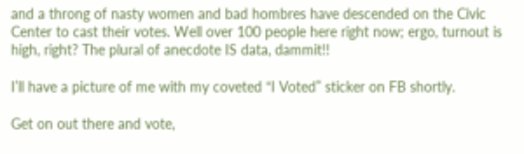and a throng of nasty women and bad hombres have descended on the Civic Center to cast their votes. Well over 100 people here right now; ergo, turnout is high, right? The plural of anecdote IS data, dammit!!

I’ll have a picture of me with my coveted “I Voted” sticker on FB shortly.

Get on out there and vote,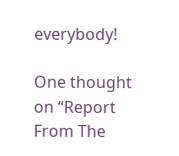everybody!

One thought on “Report From The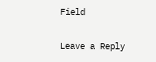Field

Leave a Reply